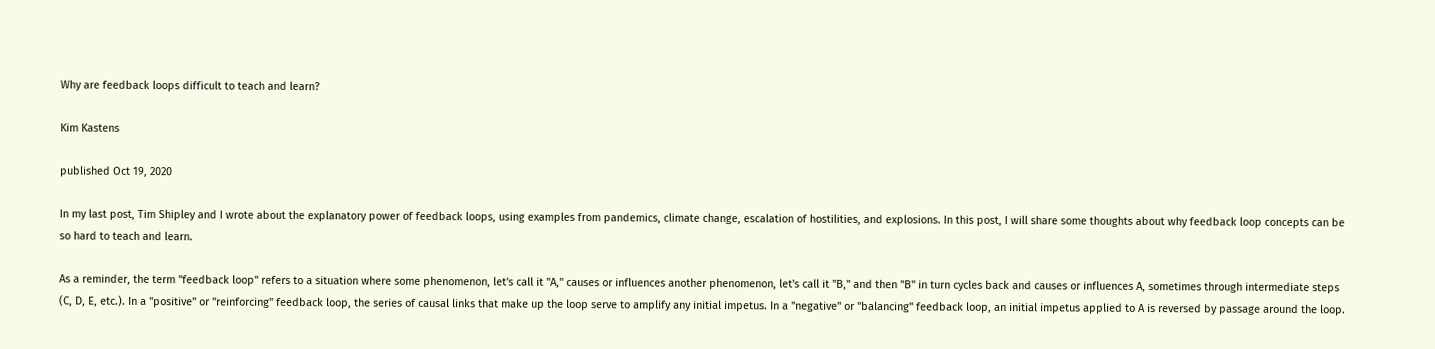Why are feedback loops difficult to teach and learn?

Kim Kastens

published Oct 19, 2020

In my last post, Tim Shipley and I wrote about the explanatory power of feedback loops, using examples from pandemics, climate change, escalation of hostilities, and explosions. In this post, I will share some thoughts about why feedback loop concepts can be so hard to teach and learn.

As a reminder, the term "feedback loop" refers to a situation where some phenomenon, let's call it "A," causes or influences another phenomenon, let's call it "B," and then "B" in turn cycles back and causes or influences A, sometimes through intermediate steps (C, D, E, etc.). In a "positive" or "reinforcing" feedback loop, the series of causal links that make up the loop serve to amplify any initial impetus. In a "negative" or "balancing" feedback loop, an initial impetus applied to A is reversed by passage around the loop.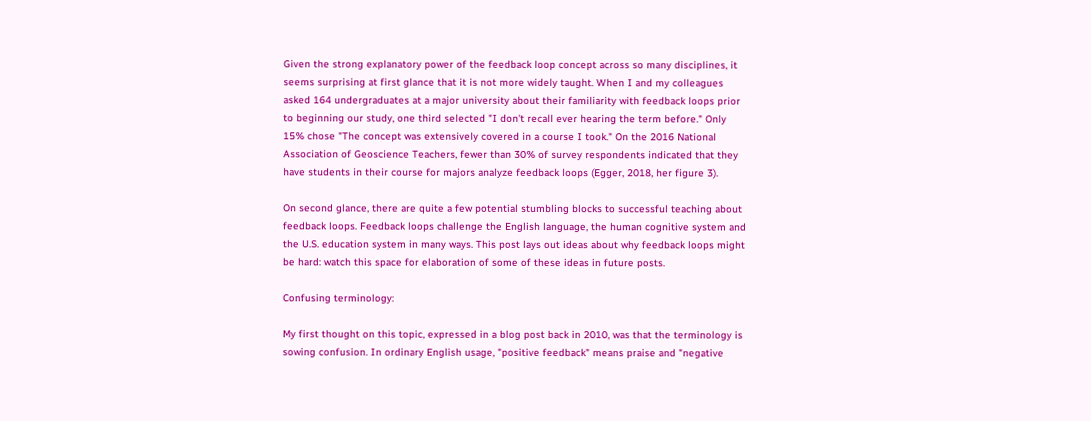Given the strong explanatory power of the feedback loop concept across so many disciplines, it seems surprising at first glance that it is not more widely taught. When I and my colleagues asked 164 undergraduates at a major university about their familiarity with feedback loops prior to beginning our study, one third selected "I don't recall ever hearing the term before." Only 15% chose "The concept was extensively covered in a course I took." On the 2016 National Association of Geoscience Teachers, fewer than 30% of survey respondents indicated that they have students in their course for majors analyze feedback loops (Egger, 2018, her figure 3).

On second glance, there are quite a few potential stumbling blocks to successful teaching about feedback loops. Feedback loops challenge the English language, the human cognitive system and the U.S. education system in many ways. This post lays out ideas about why feedback loops might be hard: watch this space for elaboration of some of these ideas in future posts.

Confusing terminology:

My first thought on this topic, expressed in a blog post back in 2010, was that the terminology is sowing confusion. In ordinary English usage, "positive feedback" means praise and "negative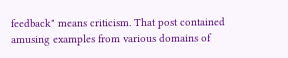feedback" means criticism. That post contained amusing examples from various domains of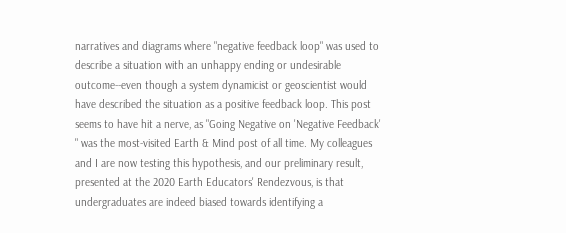narratives and diagrams where "negative feedback loop" was used to describe a situation with an unhappy ending or undesirable outcome--even though a system dynamicist or geoscientist would have described the situation as a positive feedback loop. This post seems to have hit a nerve, as "Going Negative on 'Negative Feedback' " was the most-visited Earth & Mind post of all time. My colleagues and I are now testing this hypothesis, and our preliminary result, presented at the 2020 Earth Educators' Rendezvous, is that undergraduates are indeed biased towards identifying a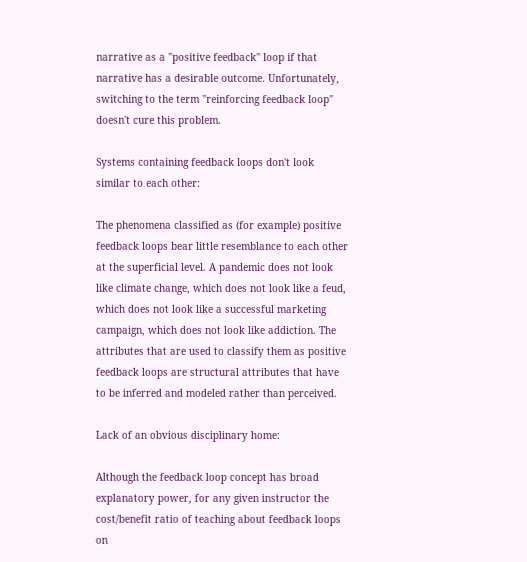narrative as a "positive feedback" loop if that narrative has a desirable outcome. Unfortunately, switching to the term "reinforcing feedback loop" doesn't cure this problem.

Systems containing feedback loops don't look similar to each other:

The phenomena classified as (for example) positive feedback loops bear little resemblance to each other at the superficial level. A pandemic does not look like climate change, which does not look like a feud, which does not look like a successful marketing campaign, which does not look like addiction. The attributes that are used to classify them as positive feedback loops are structural attributes that have to be inferred and modeled rather than perceived.

Lack of an obvious disciplinary home:

Although the feedback loop concept has broad explanatory power, for any given instructor the cost/benefit ratio of teaching about feedback loops on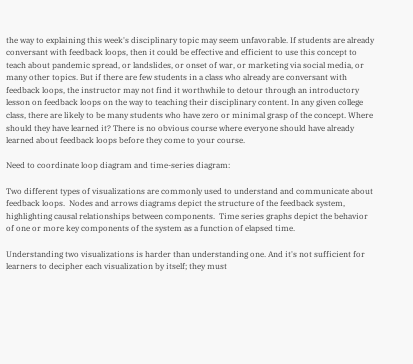the way to explaining this week's disciplinary topic may seem unfavorable. If students are already conversant with feedback loops, then it could be effective and efficient to use this concept to teach about pandemic spread, or landslides, or onset of war, or marketing via social media, or many other topics. But if there are few students in a class who already are conversant with feedback loops, the instructor may not find it worthwhile to detour through an introductory lesson on feedback loops on the way to teaching their disciplinary content. In any given college class, there are likely to be many students who have zero or minimal grasp of the concept. Where should they have learned it? There is no obvious course where everyone should have already learned about feedback loops before they come to your course.

Need to coordinate loop diagram and time-series diagram:

Two different types of visualizations are commonly used to understand and communicate about feedback loops.  Nodes and arrows diagrams depict the structure of the feedback system, highlighting causal relationships between components.  Time series graphs depict the behavior of one or more key components of the system as a function of elapsed time.

Understanding two visualizations is harder than understanding one. And it's not sufficient for learners to decipher each visualization by itself; they must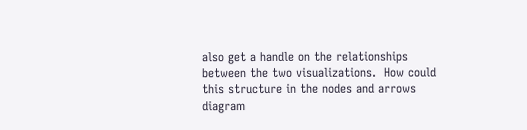also get a handle on the relationships between the two visualizations.  How could this structure in the nodes and arrows diagram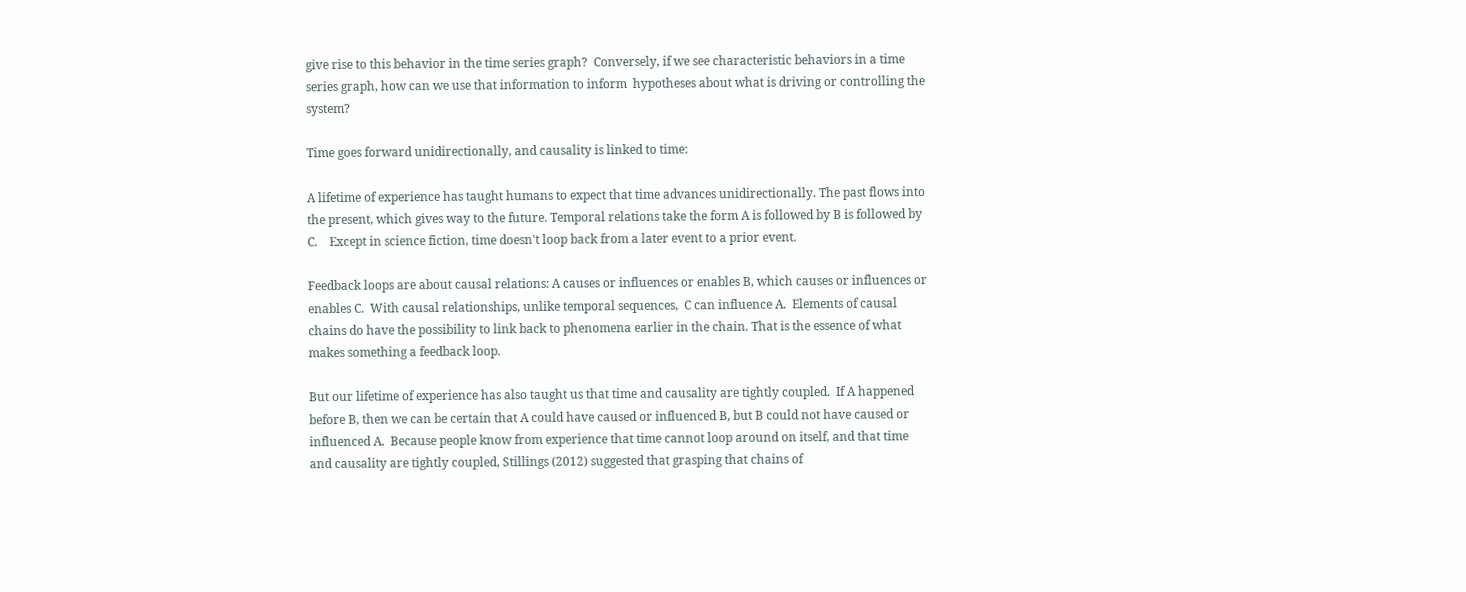give rise to this behavior in the time series graph?  Conversely, if we see characteristic behaviors in a time series graph, how can we use that information to inform  hypotheses about what is driving or controlling the system?

Time goes forward unidirectionally, and causality is linked to time:

A lifetime of experience has taught humans to expect that time advances unidirectionally. The past flows into the present, which gives way to the future. Temporal relations take the form A is followed by B is followed by C.    Except in science fiction, time doesn't loop back from a later event to a prior event.

Feedback loops are about causal relations: A causes or influences or enables B, which causes or influences or enables C.  With causal relationships, unlike temporal sequences,  C can influence A.  Elements of causal chains do have the possibility to link back to phenomena earlier in the chain. That is the essence of what makes something a feedback loop.

But our lifetime of experience has also taught us that time and causality are tightly coupled.  If A happened before B, then we can be certain that A could have caused or influenced B, but B could not have caused or influenced A.  Because people know from experience that time cannot loop around on itself, and that time and causality are tightly coupled, Stillings (2012) suggested that grasping that chains of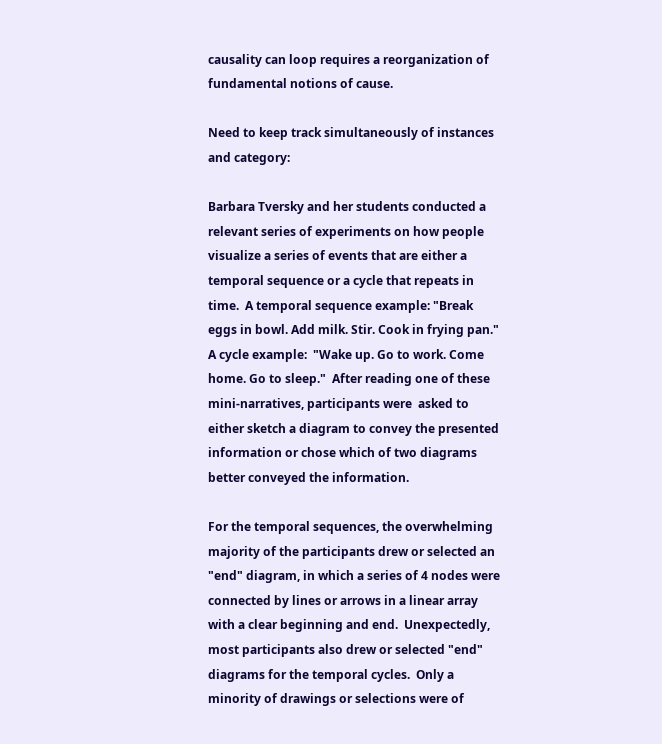causality can loop requires a reorganization of fundamental notions of cause.

Need to keep track simultaneously of instances and category:

Barbara Tversky and her students conducted a relevant series of experiments on how people visualize a series of events that are either a temporal sequence or a cycle that repeats in time.  A temporal sequence example: "Break eggs in bowl. Add milk. Stir. Cook in frying pan."   A cycle example:  "Wake up. Go to work. Come home. Go to sleep."  After reading one of these mini-narratives, participants were  asked to either sketch a diagram to convey the presented information or chose which of two diagrams better conveyed the information.

For the temporal sequences, the overwhelming majority of the participants drew or selected an "end" diagram, in which a series of 4 nodes were connected by lines or arrows in a linear array with a clear beginning and end.  Unexpectedly,  most participants also drew or selected "end" diagrams for the temporal cycles.  Only a minority of drawings or selections were of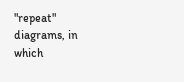"repeat" diagrams, in which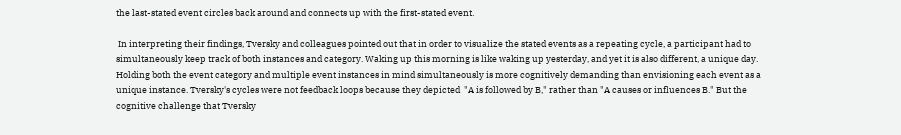the last-stated event circles back around and connects up with the first-stated event.

 In interpreting their findings, Tversky and colleagues pointed out that in order to visualize the stated events as a repeating cycle, a participant had to simultaneously keep track of both instances and category. Waking up this morning is like waking up yesterday, and yet it is also different, a unique day. Holding both the event category and multiple event instances in mind simultaneously is more cognitively demanding than envisioning each event as a unique instance. Tversky's cycles were not feedback loops because they depicted  "A is followed by B," rather than "A causes or influences B." But the cognitive challenge that Tversky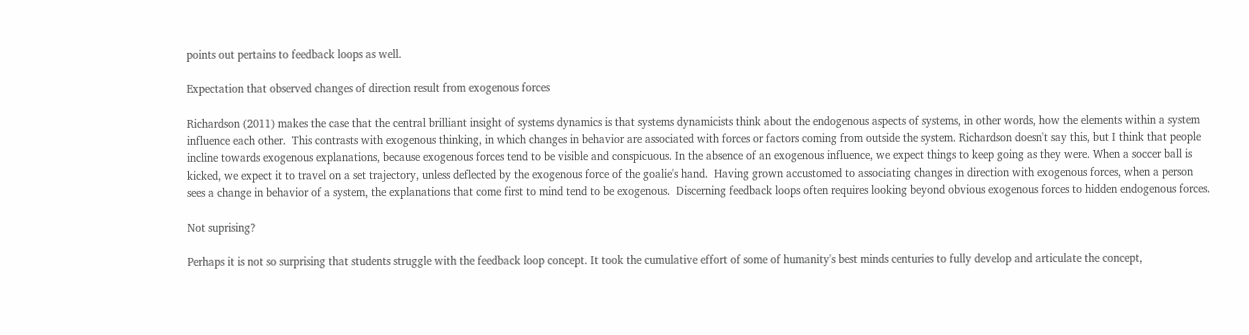points out pertains to feedback loops as well.

Expectation that observed changes of direction result from exogenous forces

Richardson (2011) makes the case that the central brilliant insight of systems dynamics is that systems dynamicists think about the endogenous aspects of systems, in other words, how the elements within a system influence each other.  This contrasts with exogenous thinking, in which changes in behavior are associated with forces or factors coming from outside the system. Richardson doesn't say this, but I think that people incline towards exogenous explanations, because exogenous forces tend to be visible and conspicuous. In the absence of an exogenous influence, we expect things to keep going as they were. When a soccer ball is kicked, we expect it to travel on a set trajectory, unless deflected by the exogenous force of the goalie's hand.  Having grown accustomed to associating changes in direction with exogenous forces, when a person sees a change in behavior of a system, the explanations that come first to mind tend to be exogenous.  Discerning feedback loops often requires looking beyond obvious exogenous forces to hidden endogenous forces.

Not suprising?

Perhaps it is not so surprising that students struggle with the feedback loop concept. It took the cumulative effort of some of humanity's best minds centuries to fully develop and articulate the concept,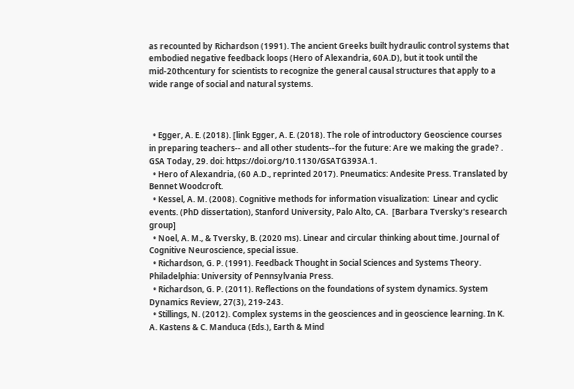as recounted by Richardson (1991). The ancient Greeks built hydraulic control systems that embodied negative feedback loops (Hero of Alexandria, 60A.D), but it took until the mid-20thcentury for scientists to recognize the general causal structures that apply to a wide range of social and natural systems.



  • Egger, A. E. (2018). [link Egger, A. E. (2018). The role of introductory Geoscience courses in preparing teachers-- and all other students--for the future: Are we making the grade? . GSA Today, 29. doi: https://doi.org/10.1130/GSATG393A.1.
  • Hero of Alexandria, (60 A.D., reprinted 2017). Pneumatics: Andesite Press. Translated by Bennet Woodcroft.
  • Kessel, A. M. (2008). Cognitive methods for information visualization:  Linear and cyclic events. (PhD dissertation), Stanford University, Palo Alto, CA.  [Barbara Tversky's research group]
  • Noel, A. M., & Tversky, B. (2020 ms). Linear and circular thinking about time. Journal of Cognitive Neuroscience, special issue.
  • Richardson, G. P. (1991). Feedback Thought in Social Sciences and Systems Theory. Philadelphia: University of Pennsylvania Press.
  • Richardson, G. P. (2011). Reflections on the foundations of system dynamics. System Dynamics Review, 27(3), 219-243.
  • Stillings, N. (2012). Complex systems in the geosciences and in geoscience learning. In K. A. Kastens & C. Manduca (Eds.), Earth & Mind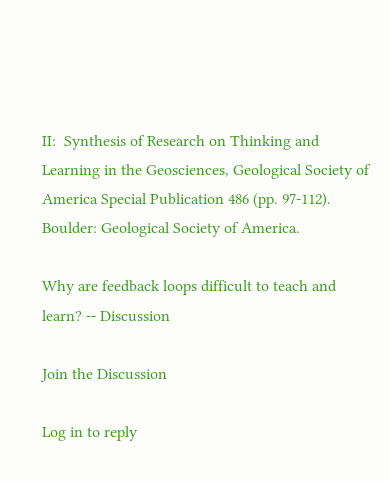II:  Synthesis of Research on Thinking and Learning in the Geosciences, Geological Society of America Special Publication 486 (pp. 97-112). Boulder: Geological Society of America.

Why are feedback loops difficult to teach and learn? -- Discussion

Join the Discussion

Log in to reply